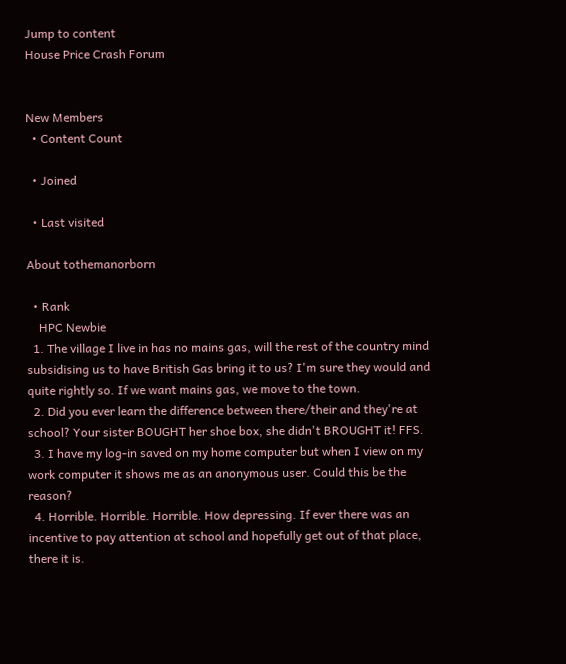Jump to content
House Price Crash Forum


New Members
  • Content Count

  • Joined

  • Last visited

About tothemanorborn

  • Rank
    HPC Newbie
  1. The village I live in has no mains gas, will the rest of the country mind subsidising us to have British Gas bring it to us? I'm sure they would and quite rightly so. If we want mains gas, we move to the town.
  2. Did you ever learn the difference between there/their and they're at school? Your sister BOUGHT her shoe box, she didn't BROUGHT it! FFS.
  3. I have my log-in saved on my home computer but when I view on my work computer it shows me as an anonymous user. Could this be the reason?
  4. Horrible. Horrible. Horrible. How depressing. If ever there was an incentive to pay attention at school and hopefully get out of that place, there it is.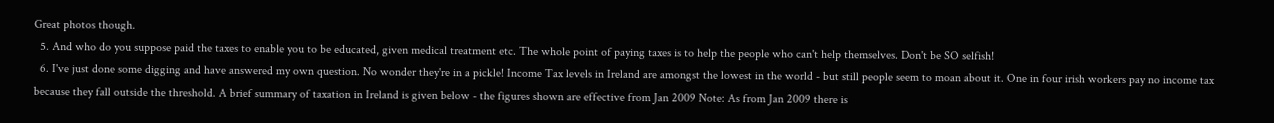Great photos though.
  5. And who do you suppose paid the taxes to enable you to be educated, given medical treatment etc. The whole point of paying taxes is to help the people who can't help themselves. Don't be SO selfish!
  6. I've just done some digging and have answered my own question. No wonder they're in a pickle! Income Tax levels in Ireland are amongst the lowest in the world - but still people seem to moan about it. One in four irish workers pay no income tax because they fall outside the threshold. A brief summary of taxation in Ireland is given below - the figures shown are effective from Jan 2009 Note: As from Jan 2009 there is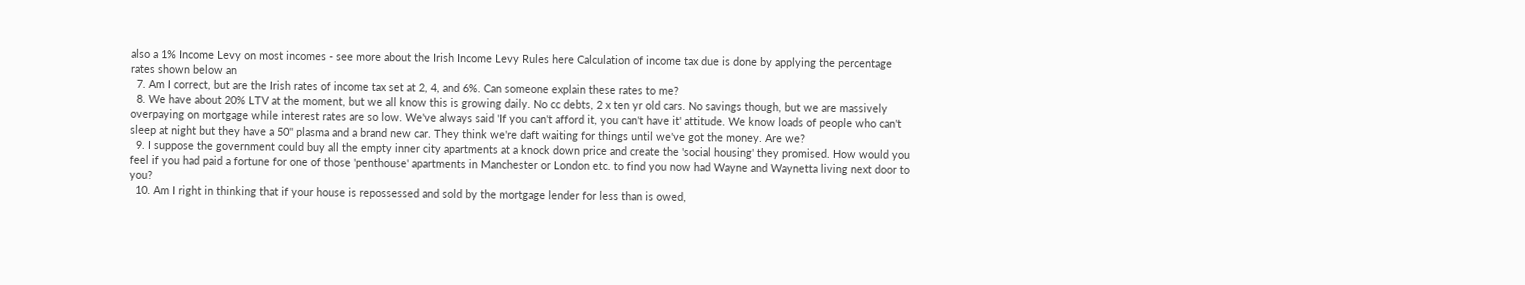also a 1% Income Levy on most incomes - see more about the Irish Income Levy Rules here Calculation of income tax due is done by applying the percentage rates shown below an
  7. Am I correct, but are the Irish rates of income tax set at 2, 4, and 6%. Can someone explain these rates to me?
  8. We have about 20% LTV at the moment, but we all know this is growing daily. No cc debts, 2 x ten yr old cars. No savings though, but we are massively overpaying on mortgage while interest rates are so low. We've always said 'If you can't afford it, you can't have it' attitude. We know loads of people who can't sleep at night but they have a 50'' plasma and a brand new car. They think we're daft waiting for things until we've got the money. Are we?
  9. I suppose the government could buy all the empty inner city apartments at a knock down price and create the 'social housing' they promised. How would you feel if you had paid a fortune for one of those 'penthouse' apartments in Manchester or London etc. to find you now had Wayne and Waynetta living next door to you?
  10. Am I right in thinking that if your house is repossessed and sold by the mortgage lender for less than is owed,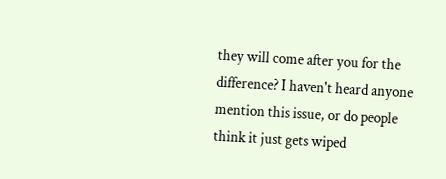they will come after you for the difference? I haven't heard anyone mention this issue, or do people think it just gets wiped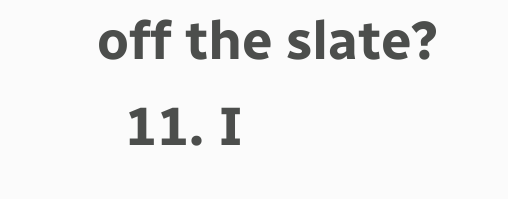off the slate?
  11. I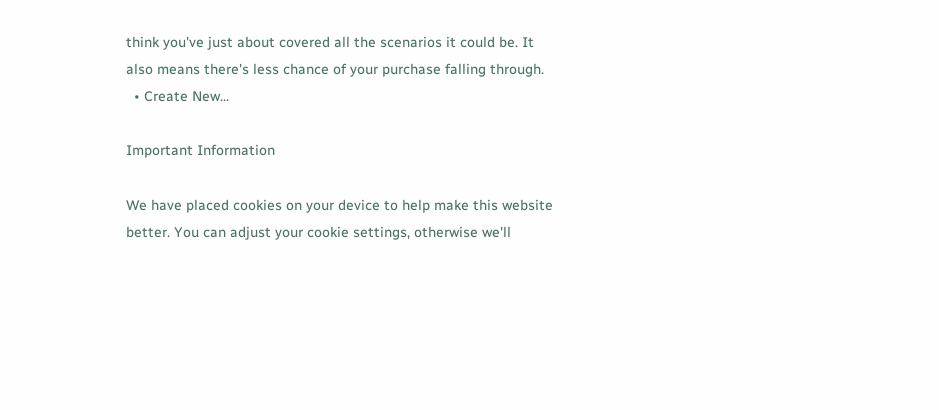think you've just about covered all the scenarios it could be. It also means there's less chance of your purchase falling through.
  • Create New...

Important Information

We have placed cookies on your device to help make this website better. You can adjust your cookie settings, otherwise we'll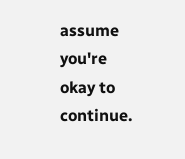assume you're okay to continue.